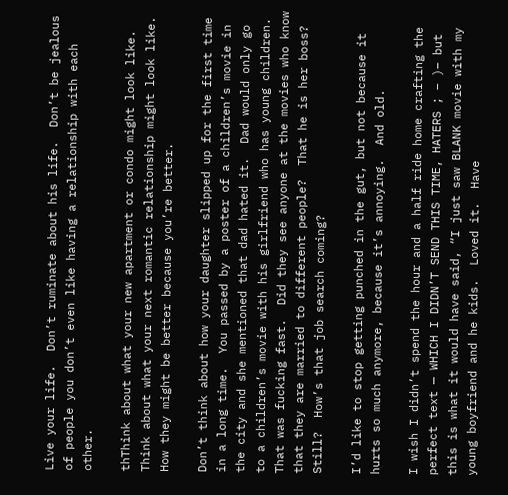Live your life.  Don’t ruminate about his life.  Don’t be jealous of people you don’t even like having a relationship with each other.

thThink about what your new apartment or condo might look like.  Think about what your next romantic relationship might look like.  How they might be better because you’re better.

Don’t think about how your daughter slipped up for the first time in a long time.  You passed by a poster of a children’s movie in the city and she mentioned that dad hated it.  Dad would only go to a children’s movie with his girlfriend who has young children.  That was fucking fast.  Did they see anyone at the movies who know that they are married to different people?  That he is her boss?  Still?  How’s that job search coming?

I’d like to stop getting punched in the gut, but not because it hurts so much anymore, because it’s annoying.  And old.

I wish I didn’t spend the hour and a half ride home crafting the perfect text — WHICH I DIDN’T SEND THIS TIME, HATERS ; – )– but this is what it would have said, “I just saw BLANK movie with my young boyfriend and he kids.  Loved it.  Have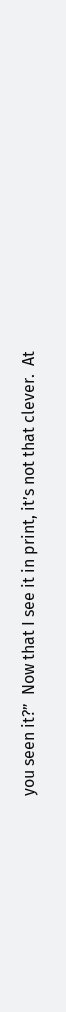you seen it?”  Now that I see it in print, it’s not that clever.  At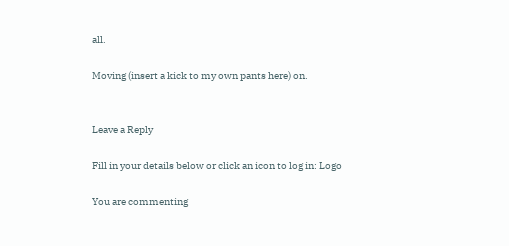all.

Moving (insert a kick to my own pants here) on.


Leave a Reply

Fill in your details below or click an icon to log in: Logo

You are commenting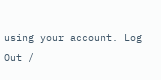using your account. Log Out /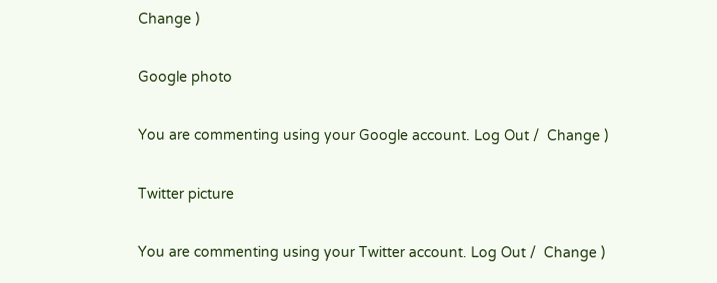Change )

Google photo

You are commenting using your Google account. Log Out /  Change )

Twitter picture

You are commenting using your Twitter account. Log Out /  Change )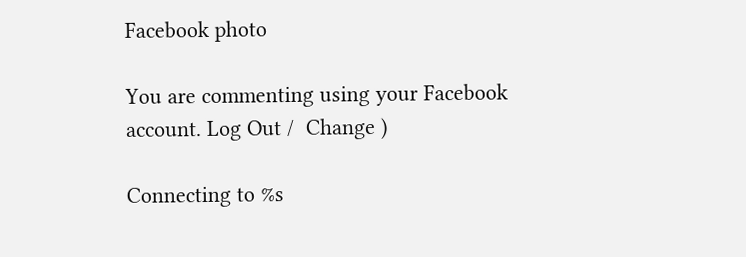Facebook photo

You are commenting using your Facebook account. Log Out /  Change )

Connecting to %s